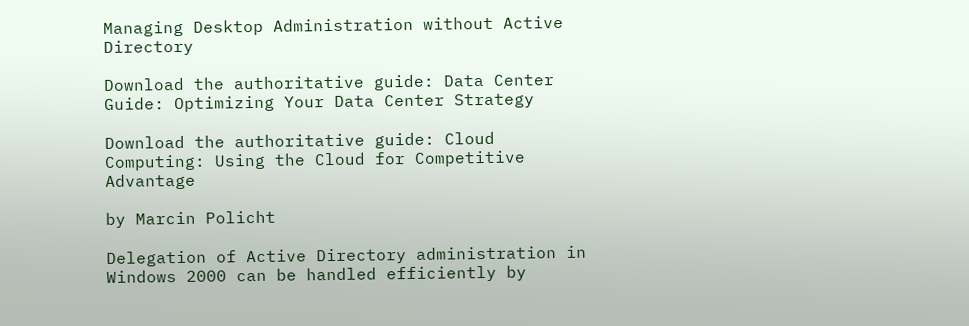Managing Desktop Administration without Active Directory

Download the authoritative guide: Data Center Guide: Optimizing Your Data Center Strategy

Download the authoritative guide: Cloud Computing: Using the Cloud for Competitive Advantage

by Marcin Policht

Delegation of Active Directory administration in Windows 2000 can be handled efficiently by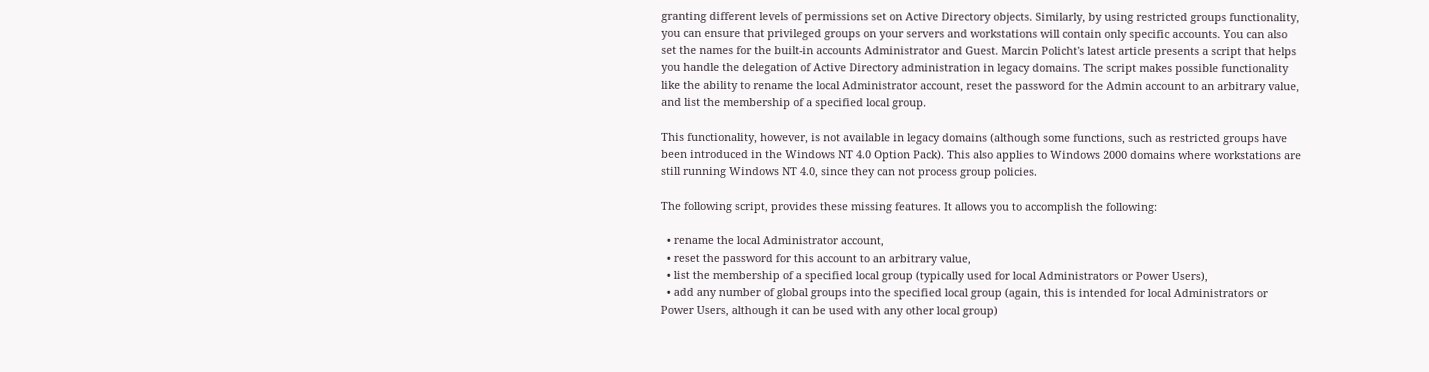granting different levels of permissions set on Active Directory objects. Similarly, by using restricted groups functionality, you can ensure that privileged groups on your servers and workstations will contain only specific accounts. You can also set the names for the built-in accounts Administrator and Guest. Marcin Policht's latest article presents a script that helps you handle the delegation of Active Directory administration in legacy domains. The script makes possible functionality like the ability to rename the local Administrator account, reset the password for the Admin account to an arbitrary value, and list the membership of a specified local group.

This functionality, however, is not available in legacy domains (although some functions, such as restricted groups have been introduced in the Windows NT 4.0 Option Pack). This also applies to Windows 2000 domains where workstations are still running Windows NT 4.0, since they can not process group policies.

The following script, provides these missing features. It allows you to accomplish the following:

  • rename the local Administrator account,
  • reset the password for this account to an arbitrary value,
  • list the membership of a specified local group (typically used for local Administrators or Power Users),
  • add any number of global groups into the specified local group (again, this is intended for local Administrators or Power Users, although it can be used with any other local group)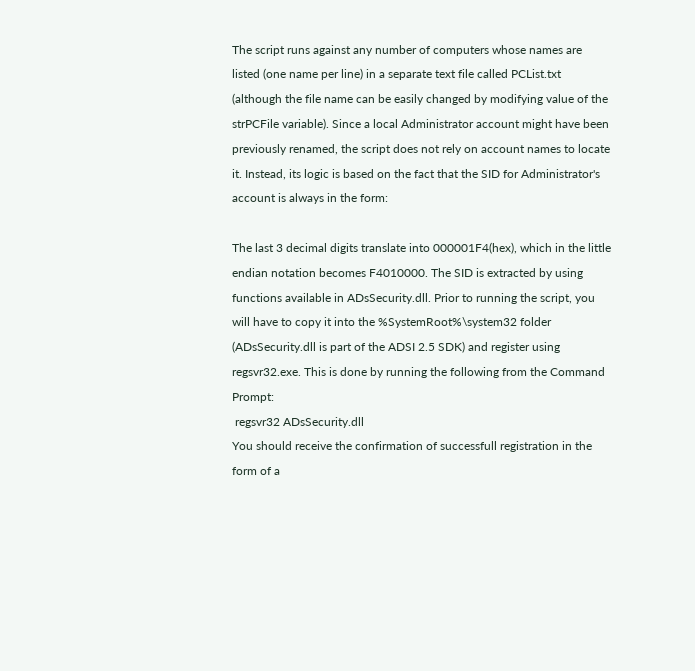The script runs against any number of computers whose names are listed (one name per line) in a separate text file called PCList.txt (although the file name can be easily changed by modifying value of the strPCFile variable). Since a local Administrator account might have been previously renamed, the script does not rely on account names to locate it. Instead, its logic is based on the fact that the SID for Administrator's account is always in the form:

The last 3 decimal digits translate into 000001F4(hex), which in the little endian notation becomes F4010000. The SID is extracted by using functions available in ADsSecurity.dll. Prior to running the script, you will have to copy it into the %SystemRoot%\system32 folder (ADsSecurity.dll is part of the ADSI 2.5 SDK) and register using regsvr32.exe. This is done by running the following from the Command Prompt:
 regsvr32 ADsSecurity.dll
You should receive the confirmation of successfull registration in the form of a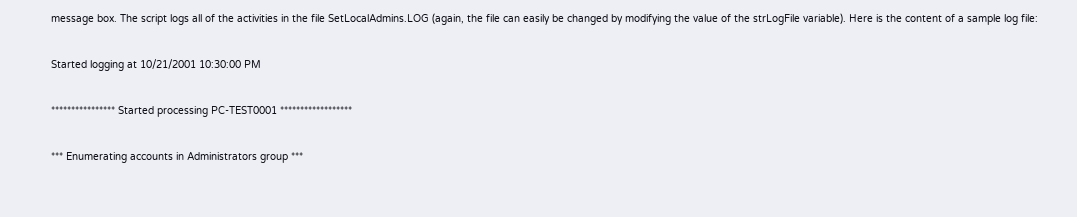message box. The script logs all of the activities in the file SetLocalAdmins.LOG (again, the file can easily be changed by modifying the value of the strLogFile variable). Here is the content of a sample log file:

Started logging at 10/21/2001 10:30:00 PM

**************** Started processing PC-TEST0001 ******************

*** Enumerating accounts in Administrators group ***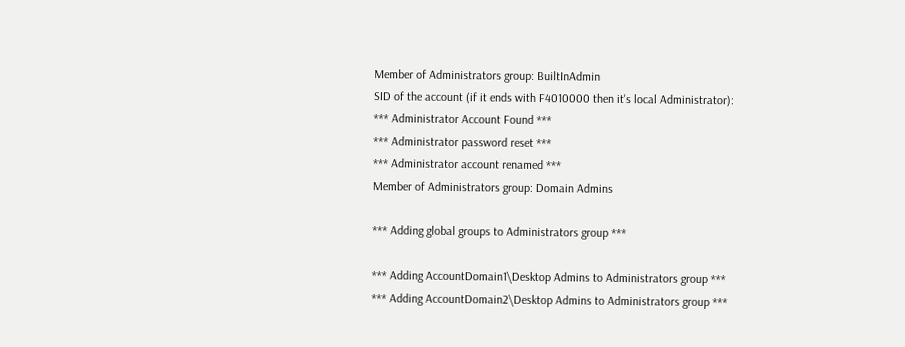Member of Administrators group: BuiltInAdmin
SID of the account (if it ends with F4010000 then it's local Administrator):
*** Administrator Account Found ***
*** Administrator password reset ***
*** Administrator account renamed ***
Member of Administrators group: Domain Admins

*** Adding global groups to Administrators group ***

*** Adding AccountDomain1\Desktop Admins to Administrators group ***
*** Adding AccountDomain2\Desktop Admins to Administrators group ***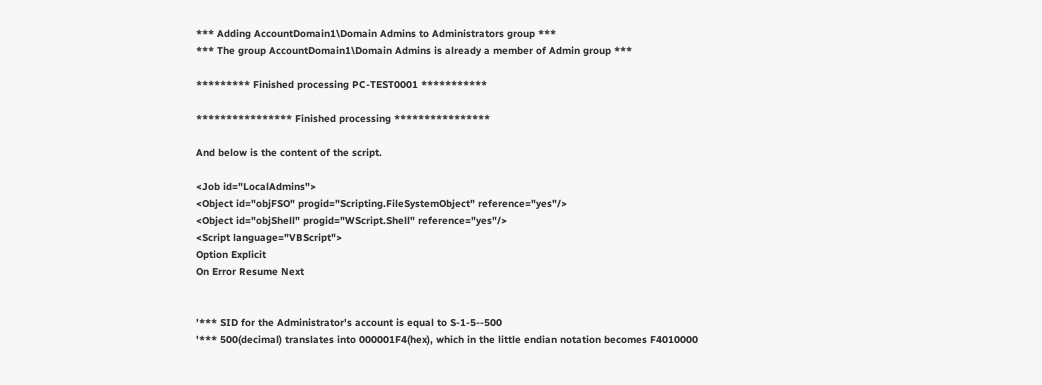*** Adding AccountDomain1\Domain Admins to Administrators group ***
*** The group AccountDomain1\Domain Admins is already a member of Admin group ***

********* Finished processing PC-TEST0001 ***********

**************** Finished processing ****************

And below is the content of the script.

<Job id="LocalAdmins">
<Object id="objFSO" progid="Scripting.FileSystemObject" reference="yes"/>
<Object id="objShell" progid="WScript.Shell" reference="yes"/>
<Script language="VBScript">
Option Explicit
On Error Resume Next


'*** SID for the Administrator's account is equal to S-1-5--500
'*** 500(decimal) translates into 000001F4(hex), which in the little endian notation becomes F4010000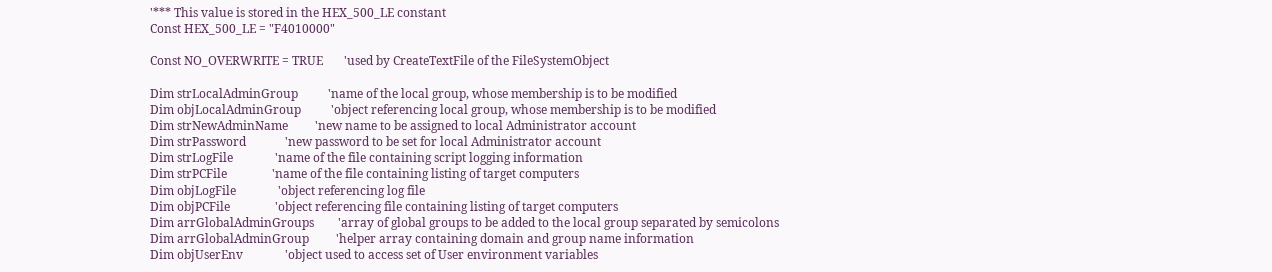'*** This value is stored in the HEX_500_LE constant
Const HEX_500_LE = "F4010000"

Const NO_OVERWRITE = TRUE       'used by CreateTextFile of the FileSystemObject

Dim strLocalAdminGroup          'name of the local group, whose membership is to be modified
Dim objLocalAdminGroup          'object referencing local group, whose membership is to be modified
Dim strNewAdminName         'new name to be assigned to local Administrator account
Dim strPassword             'new password to be set for local Administrator account
Dim strLogFile              'name of the file containing script logging information
Dim strPCFile               'name of the file containing listing of target computers
Dim objLogFile              'object referencing log file
Dim objPCFile               'object referencing file containing listing of target computers
Dim arrGlobalAdminGroups        'array of global groups to be added to the local group separated by semicolons
Dim arrGlobalAdminGroup         'helper array containing domain and group name information
Dim objUserEnv              'object used to access set of User environment variables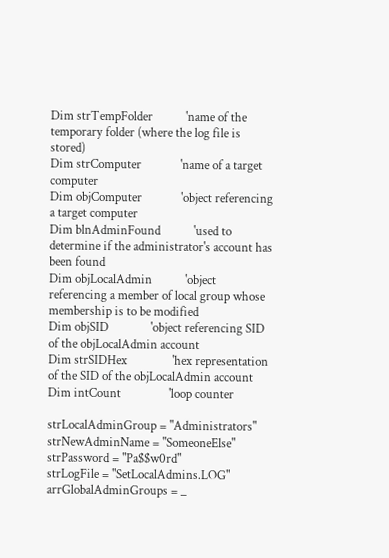Dim strTempFolder           'name of the temporary folder (where the log file is stored)
Dim strComputer             'name of a target computer
Dim objComputer             'object referencing a target computer
Dim blnAdminFound           'used to determine if the administrator's account has been found
Dim objLocalAdmin           'object referencing a member of local group whose membership is to be modified
Dim objSID              'object referencing SID of the objLocalAdmin account
Dim strSIDHex               'hex representation of the SID of the objLocalAdmin account
Dim intCount                'loop counter

strLocalAdminGroup = "Administrators"
strNewAdminName = "SomeoneElse"
strPassword = "Pa$$w0rd"
strLogFile = "SetLocalAdmins.LOG"
arrGlobalAdminGroups = _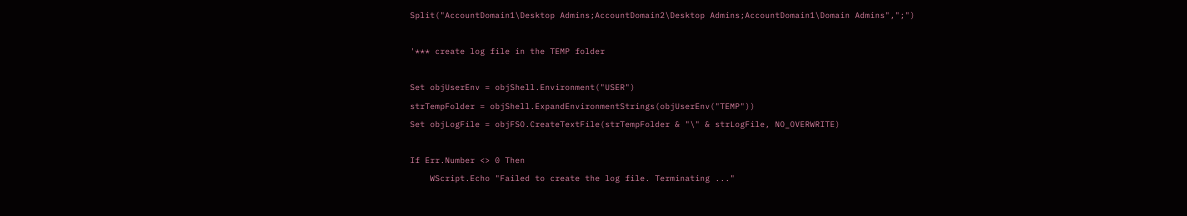Split("AccountDomain1\Desktop Admins;AccountDomain2\Desktop Admins;AccountDomain1\Domain Admins",";")

'*** create log file in the TEMP folder

Set objUserEnv = objShell.Environment("USER")
strTempFolder = objShell.ExpandEnvironmentStrings(objUserEnv("TEMP"))
Set objLogFile = objFSO.CreateTextFile(strTempFolder & "\" & strLogFile, NO_OVERWRITE)

If Err.Number <> 0 Then
    WScript.Echo "Failed to create the log file. Terminating ..."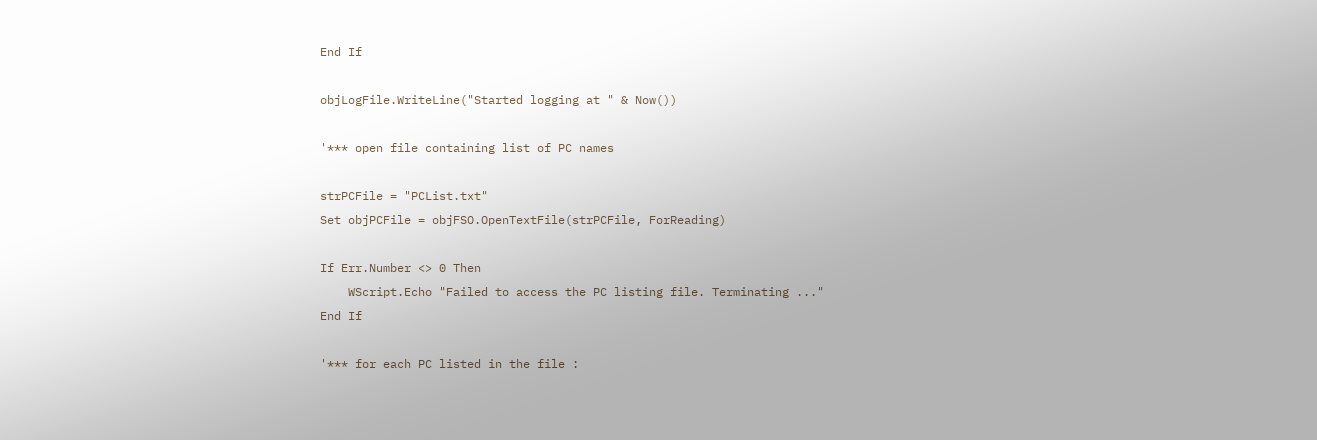End If

objLogFile.WriteLine("Started logging at " & Now())

'*** open file containing list of PC names

strPCFile = "PCList.txt"
Set objPCFile = objFSO.OpenTextFile(strPCFile, ForReading)

If Err.Number <> 0 Then
    WScript.Echo "Failed to access the PC listing file. Terminating ..."
End If

'*** for each PC listed in the file :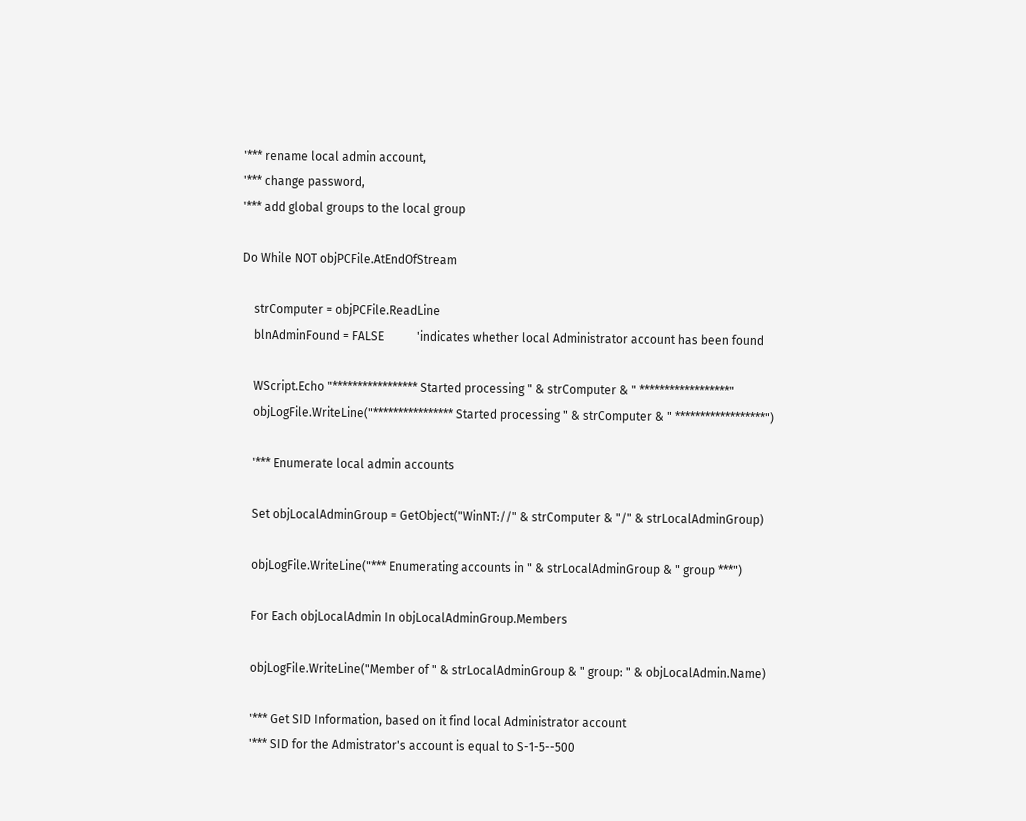'*** rename local admin account,
'*** change password,
'*** add global groups to the local group

Do While NOT objPCFile.AtEndOfStream

    strComputer = objPCFile.ReadLine
    blnAdminFound = FALSE           'indicates whether local Administrator account has been found

    WScript.Echo "***************** Started processing " & strComputer & " ******************"
    objLogFile.WriteLine("**************** Started processing " & strComputer & " ******************")

    '*** Enumerate local admin accounts

    Set objLocalAdminGroup = GetObject("WinNT://" & strComputer & "/" & strLocalAdminGroup)

    objLogFile.WriteLine("*** Enumerating accounts in " & strLocalAdminGroup & " group ***")

    For Each objLocalAdmin In objLocalAdminGroup.Members

    objLogFile.WriteLine("Member of " & strLocalAdminGroup & " group: " & objLocalAdmin.Name)

    '*** Get SID Information, based on it find local Administrator account
    '*** SID for the Admistrator's account is equal to S-1-5--500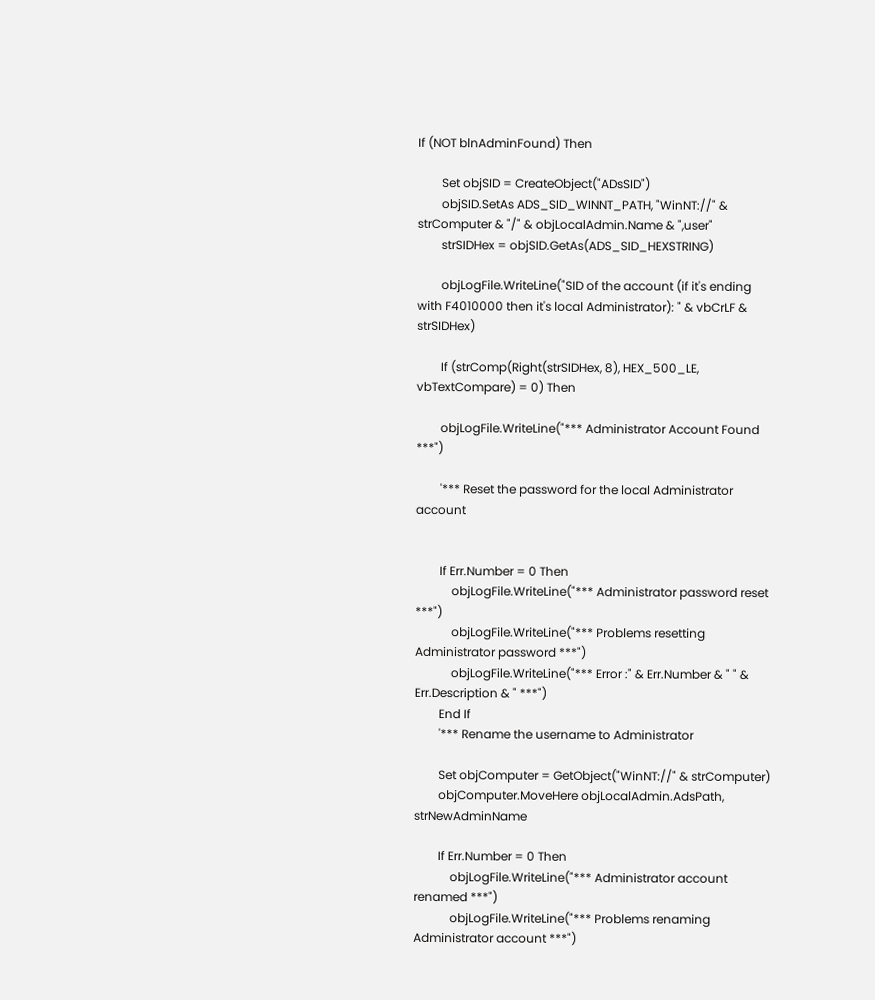If (NOT blnAdminFound) Then

        Set objSID = CreateObject("ADsSID")
        objSID.SetAs ADS_SID_WINNT_PATH, "WinNT://" & strComputer & "/" & objLocalAdmin.Name & ",user"
        strSIDHex = objSID.GetAs(ADS_SID_HEXSTRING)

        objLogFile.WriteLine("SID of the account (if it's ending with F4010000 then it's local Administrator): " & vbCrLF & strSIDHex)

        If (strComp(Right(strSIDHex, 8), HEX_500_LE, vbTextCompare) = 0) Then

        objLogFile.WriteLine("*** Administrator Account Found ***")

        '*** Reset the password for the local Administrator account


        If Err.Number = 0 Then
            objLogFile.WriteLine("*** Administrator password reset ***")
            objLogFile.WriteLine("*** Problems resetting Administrator password ***")
            objLogFile.WriteLine("*** Error :" & Err.Number & " " & Err.Description & " ***")
        End If
        '*** Rename the username to Administrator

        Set objComputer = GetObject("WinNT://" & strComputer)
        objComputer.MoveHere objLocalAdmin.AdsPath, strNewAdminName

        If Err.Number = 0 Then
            objLogFile.WriteLine("*** Administrator account renamed ***")
            objLogFile.WriteLine("*** Problems renaming Administrator account ***")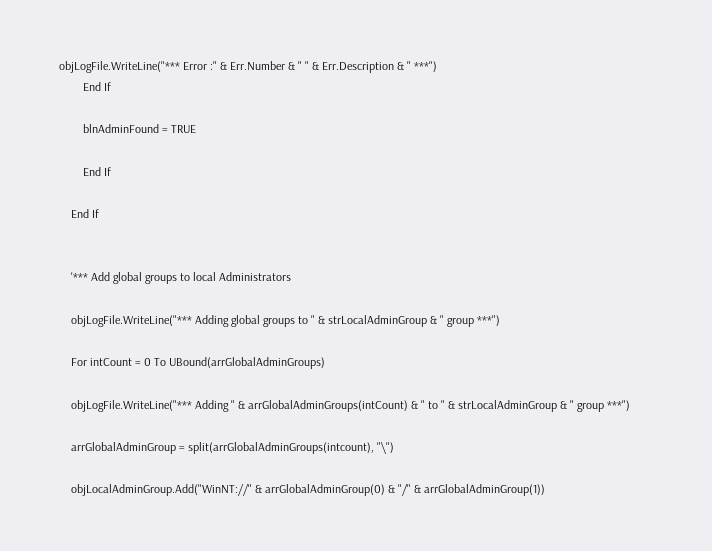objLogFile.WriteLine("*** Error :" & Err.Number & " " & Err.Description & " ***")
        End If

        blnAdminFound = TRUE

        End If

    End If


    '*** Add global groups to local Administrators

    objLogFile.WriteLine("*** Adding global groups to " & strLocalAdminGroup & " group ***")

    For intCount = 0 To UBound(arrGlobalAdminGroups)

    objLogFile.WriteLine("*** Adding " & arrGlobalAdminGroups(intCount) & " to " & strLocalAdminGroup & " group ***")

    arrGlobalAdminGroup = split(arrGlobalAdminGroups(intcount), "\")

    objLocalAdminGroup.Add("WinNT://" & arrGlobalAdminGroup(0) & "/" & arrGlobalAdminGroup(1))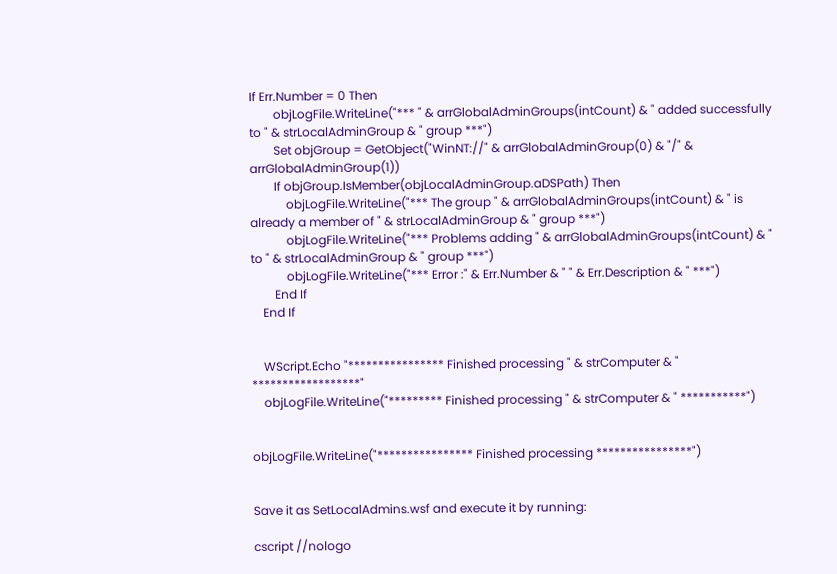If Err.Number = 0 Then
        objLogFile.WriteLine("*** " & arrGlobalAdminGroups(intCount) & " added successfully to " & strLocalAdminGroup & " group ***")
        Set objGroup = GetObject("WinNT://" & arrGlobalAdminGroup(0) & "/" & arrGlobalAdminGroup(1))
        If objGroup.IsMember(objLocalAdminGroup.aDSPath) Then
            objLogFile.WriteLine("*** The group " & arrGlobalAdminGroups(intCount) & " is already a member of " & strLocalAdminGroup & " group ***")
            objLogFile.WriteLine("*** Problems adding " & arrGlobalAdminGroups(intCount) & " to " & strLocalAdminGroup & " group ***")
            objLogFile.WriteLine("*** Error :" & Err.Number & " " & Err.Description & " ***")
        End If
    End If


    WScript.Echo "**************** Finished processing " & strComputer & " ******************"
    objLogFile.WriteLine("********* Finished processing " & strComputer & " ***********")


objLogFile.WriteLine("**************** Finished processing ****************")


Save it as SetLocalAdmins.wsf and execute it by running:

cscript //nologo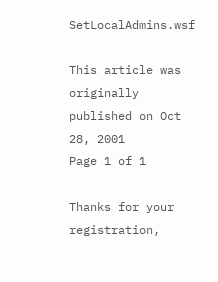SetLocalAdmins.wsf

This article was originally published on Oct 28, 2001
Page 1 of 1

Thanks for your registration,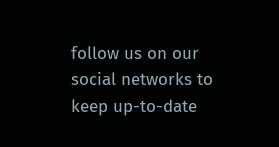follow us on our social networks to keep up-to-date